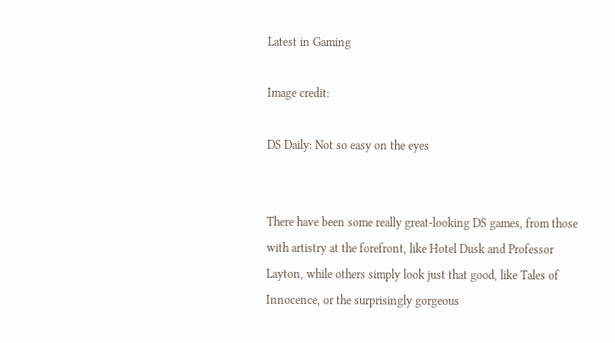Latest in Gaming

Image credit:

DS Daily: Not so easy on the eyes


There have been some really great-looking DS games, from those with artistry at the forefront, like Hotel Dusk and Professor Layton, while others simply look just that good, like Tales of Innocence, or the surprisingly gorgeous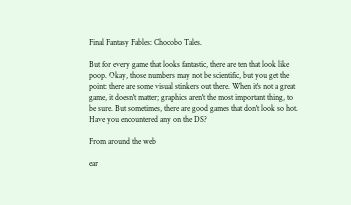Final Fantasy Fables: Chocobo Tales.

But for every game that looks fantastic, there are ten that look like poop. Okay, those numbers may not be scientific, but you get the point: there are some visual stinkers out there. When it's not a great game, it doesn't matter; graphics aren't the most important thing, to be sure. But sometimes, there are good games that don't look so hot. Have you encountered any on the DS?

From around the web

ear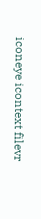iconeye icontext filevr